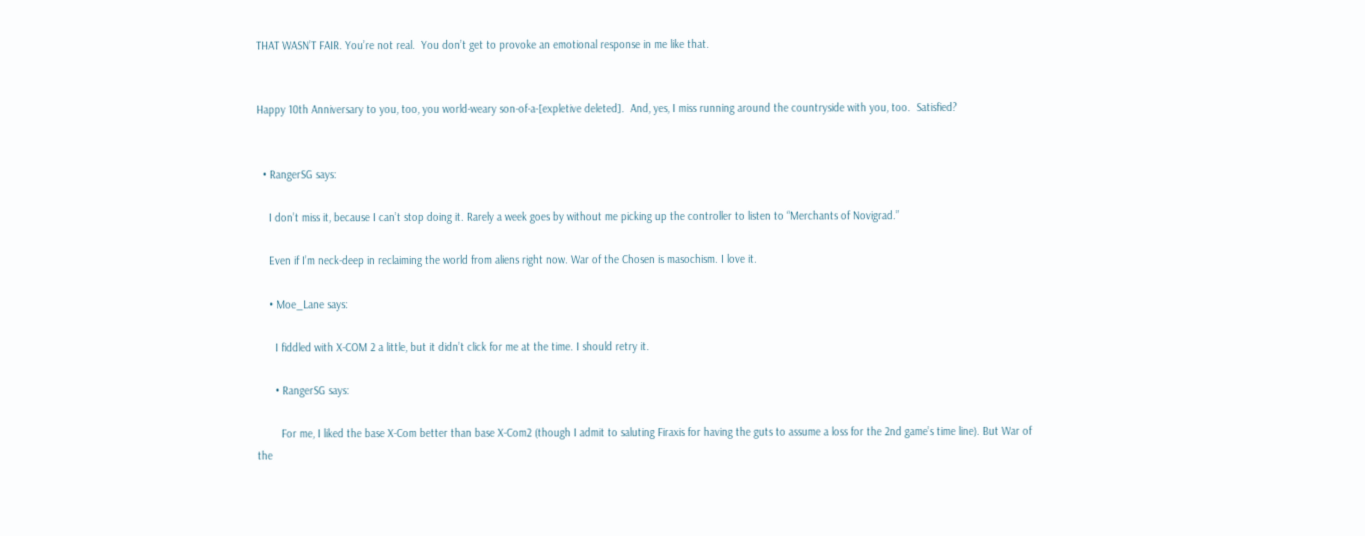THAT WASN’T FAIR. You’re not real.  You don’t get to provoke an emotional response in me like that.


Happy 10th Anniversary to you, too, you world-weary son-of-a-[expletive deleted].  And, yes, I miss running around the countryside with you, too.  Satisfied?


  • RangerSG says:

    I don’t miss it, because I can’t stop doing it. Rarely a week goes by without me picking up the controller to listen to “Merchants of Novigrad.”

    Even if I’m neck-deep in reclaiming the world from aliens right now. War of the Chosen is masochism. I love it.

    • Moe_Lane says:

      I fiddled with X-COM 2 a little, but it didn’t click for me at the time. I should retry it.

      • RangerSG says:

        For me, I liked the base X-Com better than base X-Com2 (though I admit to saluting Firaxis for having the guts to assume a loss for the 2nd game’s time line). But War of the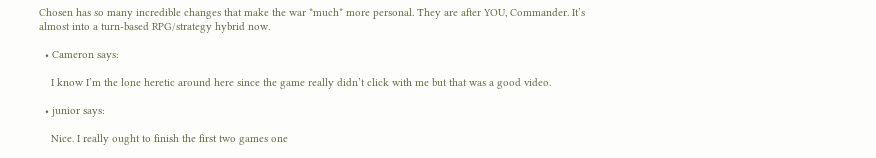Chosen has so many incredible changes that make the war *much* more personal. They are after YOU, Commander. It’s almost into a turn-based RPG/strategy hybrid now.

  • Cameron says:

    I know I’m the lone heretic around here since the game really didn’t click with me but that was a good video.

  • junior says:

    Nice. I really ought to finish the first two games one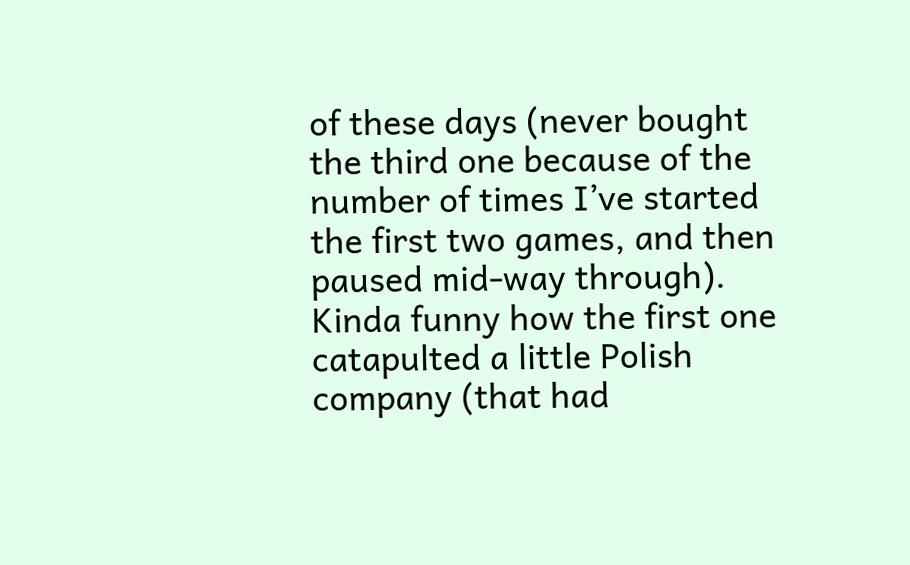of these days (never bought the third one because of the number of times I’ve started the first two games, and then paused mid-way through). Kinda funny how the first one catapulted a little Polish company (that had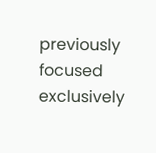previously focused exclusively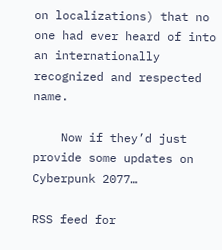on localizations) that no one had ever heard of into an internationally recognized and respected name.

    Now if they’d just provide some updates on Cyberpunk 2077…

RSS feed for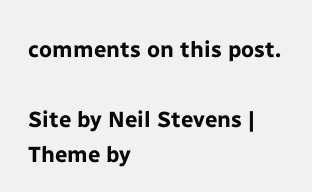comments on this post.

Site by Neil Stevens | Theme by